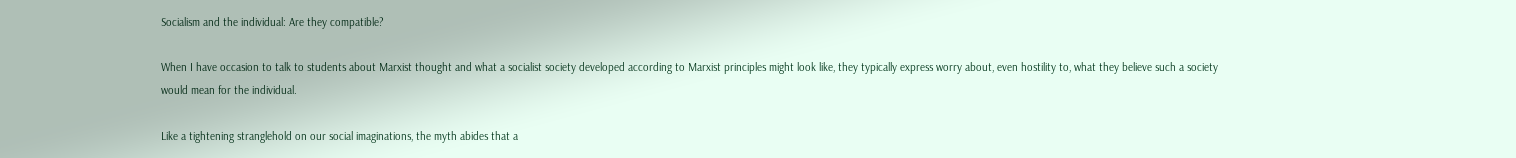Socialism and the individual: Are they compatible?

When I have occasion to talk to students about Marxist thought and what a socialist society developed according to Marxist principles might look like, they typically express worry about, even hostility to, what they believe such a society would mean for the individual.

Like a tightening stranglehold on our social imaginations, the myth abides that a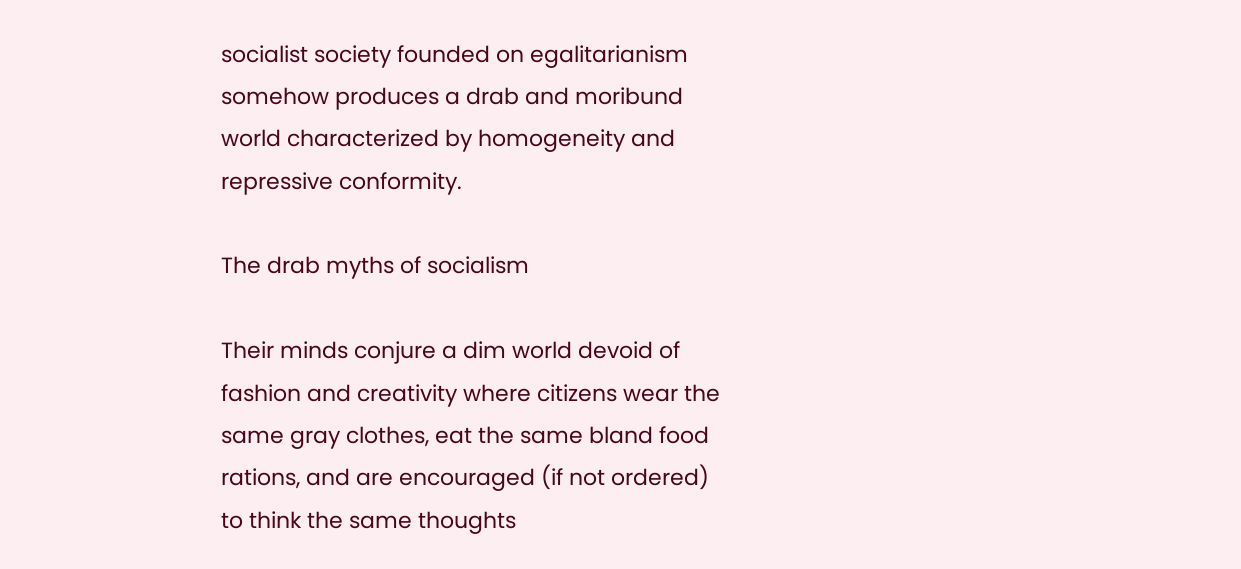socialist society founded on egalitarianism somehow produces a drab and moribund world characterized by homogeneity and repressive conformity.

The drab myths of socialism

Their minds conjure a dim world devoid of fashion and creativity where citizens wear the same gray clothes, eat the same bland food rations, and are encouraged (if not ordered) to think the same thoughts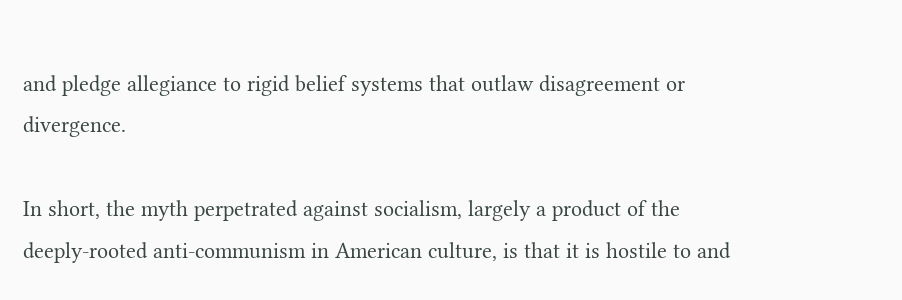and pledge allegiance to rigid belief systems that outlaw disagreement or divergence.

In short, the myth perpetrated against socialism, largely a product of the deeply-rooted anti-communism in American culture, is that it is hostile to and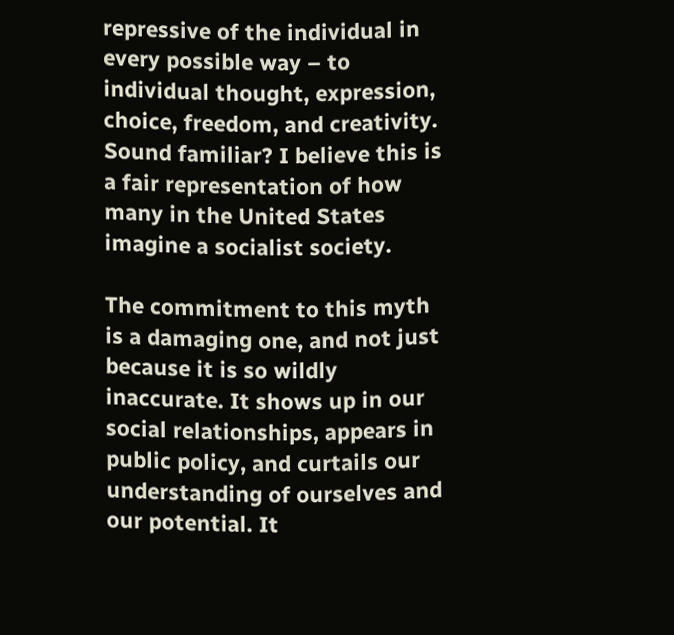repressive of the individual in every possible way – to individual thought, expression, choice, freedom, and creativity. Sound familiar? I believe this is a fair representation of how many in the United States imagine a socialist society.

The commitment to this myth is a damaging one, and not just because it is so wildly inaccurate. It shows up in our social relationships, appears in public policy, and curtails our understanding of ourselves and our potential. It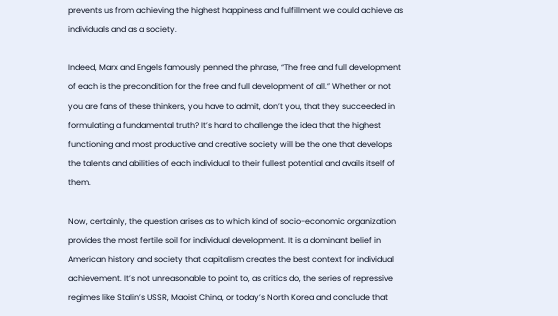prevents us from achieving the highest happiness and fulfillment we could achieve as individuals and as a society.

Indeed, Marx and Engels famously penned the phrase, “The free and full development of each is the precondition for the free and full development of all.” Whether or not you are fans of these thinkers, you have to admit, don’t you, that they succeeded in formulating a fundamental truth? It’s hard to challenge the idea that the highest functioning and most productive and creative society will be the one that develops the talents and abilities of each individual to their fullest potential and avails itself of them.

Now, certainly, the question arises as to which kind of socio-economic organization provides the most fertile soil for individual development. It is a dominant belief in American history and society that capitalism creates the best context for individual achievement. It’s not unreasonable to point to, as critics do, the series of repressive regimes like Stalin’s USSR, Maoist China, or today’s North Korea and conclude that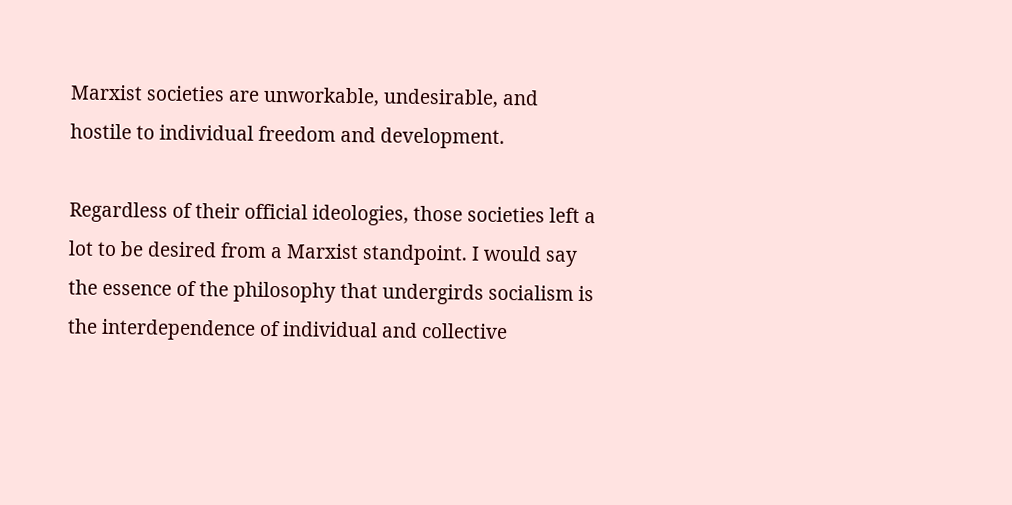Marxist societies are unworkable, undesirable, and hostile to individual freedom and development.

Regardless of their official ideologies, those societies left a lot to be desired from a Marxist standpoint. I would say the essence of the philosophy that undergirds socialism is the interdependence of individual and collective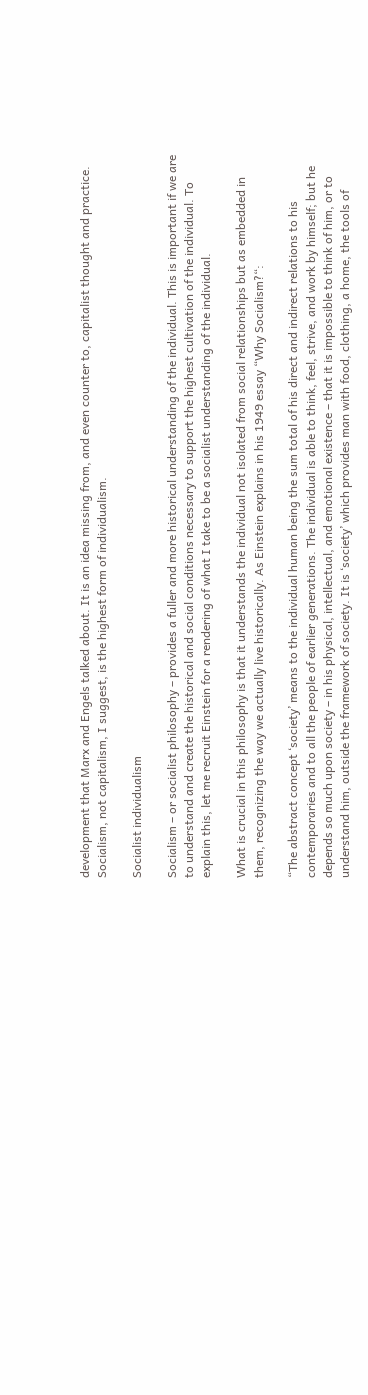development that Marx and Engels talked about. It is an idea missing from, and even counter to, capitalist thought and practice. Socialism, not capitalism, I suggest, is the highest form of individualism.

Socialist individualism

Socialism – or socialist philosophy – provides a fuller and more historical understanding of the individual. This is important if we are to understand and create the historical and social conditions necessary to support the highest cultivation of the individual. To explain this, let me recruit Einstein for a rendering of what I take to be a socialist understanding of the individual.

What is crucial in this philosophy is that it understands the individual not isolated from social relationships but as embedded in them, recognizing the way we actually live historically. As Einstein explains in his 1949 essay “Why Socialism?“:

“The abstract concept ‘society’ means to the individual human being the sum total of his direct and indirect relations to his contemporaries and to all the people of earlier generations. The individual is able to think, feel, strive, and work by himself; but he depends so much upon society – in his physical, intellectual, and emotional existence – that it is impossible to think of him, or to understand him, outside the framework of society. It is ‘society’ which provides man with food, clothing, a home, the tools of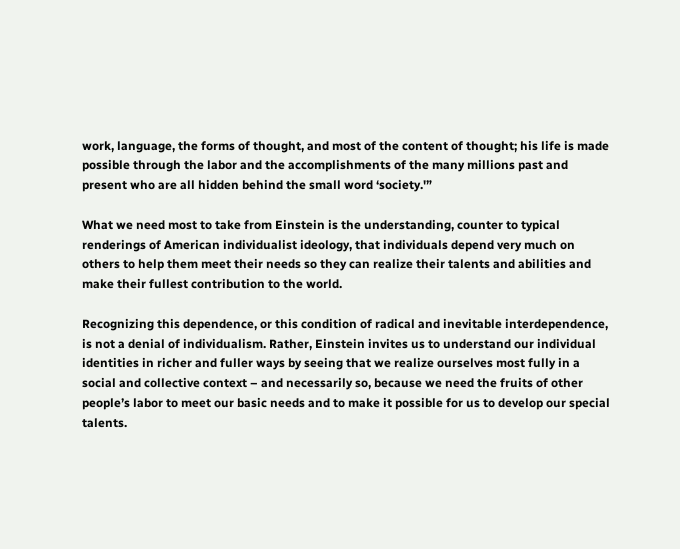work, language, the forms of thought, and most of the content of thought; his life is made possible through the labor and the accomplishments of the many millions past and present who are all hidden behind the small word ‘society.'”

What we need most to take from Einstein is the understanding, counter to typical renderings of American individualist ideology, that individuals depend very much on others to help them meet their needs so they can realize their talents and abilities and make their fullest contribution to the world.

Recognizing this dependence, or this condition of radical and inevitable interdependence, is not a denial of individualism. Rather, Einstein invites us to understand our individual identities in richer and fuller ways by seeing that we realize ourselves most fully in a social and collective context – and necessarily so, because we need the fruits of other people’s labor to meet our basic needs and to make it possible for us to develop our special talents.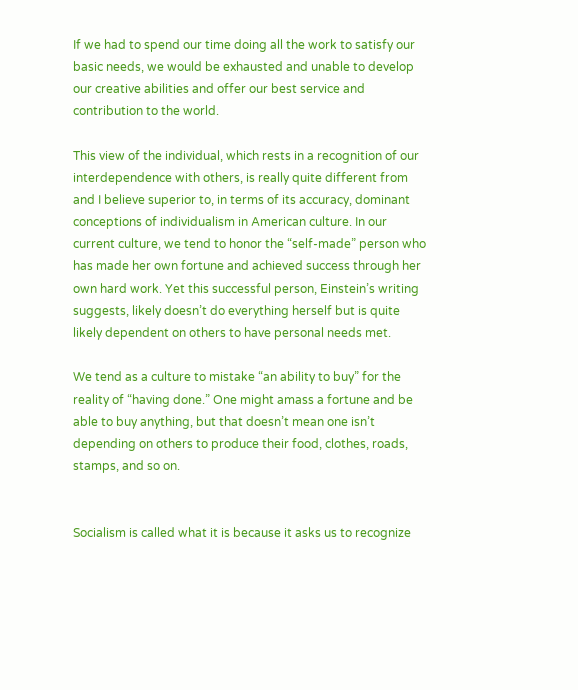If we had to spend our time doing all the work to satisfy our basic needs, we would be exhausted and unable to develop our creative abilities and offer our best service and contribution to the world.

This view of the individual, which rests in a recognition of our interdependence with others, is really quite different from and I believe superior to, in terms of its accuracy, dominant conceptions of individualism in American culture. In our current culture, we tend to honor the “self-made” person who has made her own fortune and achieved success through her own hard work. Yet this successful person, Einstein’s writing suggests, likely doesn’t do everything herself but is quite likely dependent on others to have personal needs met.

We tend as a culture to mistake “an ability to buy” for the reality of “having done.” One might amass a fortune and be able to buy anything, but that doesn’t mean one isn’t depending on others to produce their food, clothes, roads, stamps, and so on.


Socialism is called what it is because it asks us to recognize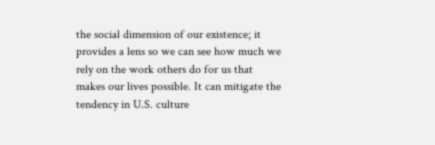the social dimension of our existence; it provides a lens so we can see how much we rely on the work others do for us that makes our lives possible. It can mitigate the tendency in U.S. culture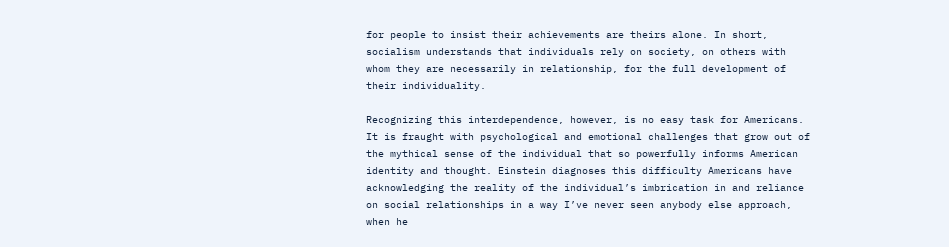for people to insist their achievements are theirs alone. In short, socialism understands that individuals rely on society, on others with whom they are necessarily in relationship, for the full development of their individuality.

Recognizing this interdependence, however, is no easy task for Americans. It is fraught with psychological and emotional challenges that grow out of the mythical sense of the individual that so powerfully informs American identity and thought. Einstein diagnoses this difficulty Americans have acknowledging the reality of the individual’s imbrication in and reliance on social relationships in a way I’ve never seen anybody else approach, when he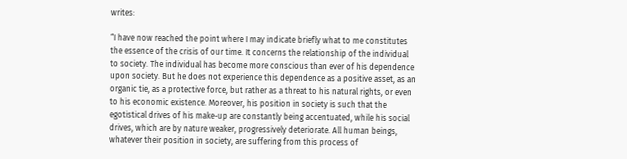writes:

“I have now reached the point where I may indicate briefly what to me constitutes the essence of the crisis of our time. It concerns the relationship of the individual to society. The individual has become more conscious than ever of his dependence upon society. But he does not experience this dependence as a positive asset, as an organic tie, as a protective force, but rather as a threat to his natural rights, or even to his economic existence. Moreover, his position in society is such that the egotistical drives of his make-up are constantly being accentuated, while his social drives, which are by nature weaker, progressively deteriorate. All human beings, whatever their position in society, are suffering from this process of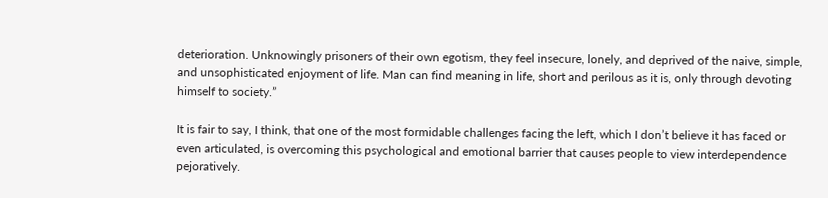deterioration. Unknowingly prisoners of their own egotism, they feel insecure, lonely, and deprived of the naive, simple, and unsophisticated enjoyment of life. Man can find meaning in life, short and perilous as it is, only through devoting himself to society.”

It is fair to say, I think, that one of the most formidable challenges facing the left, which I don’t believe it has faced or even articulated, is overcoming this psychological and emotional barrier that causes people to view interdependence pejoratively.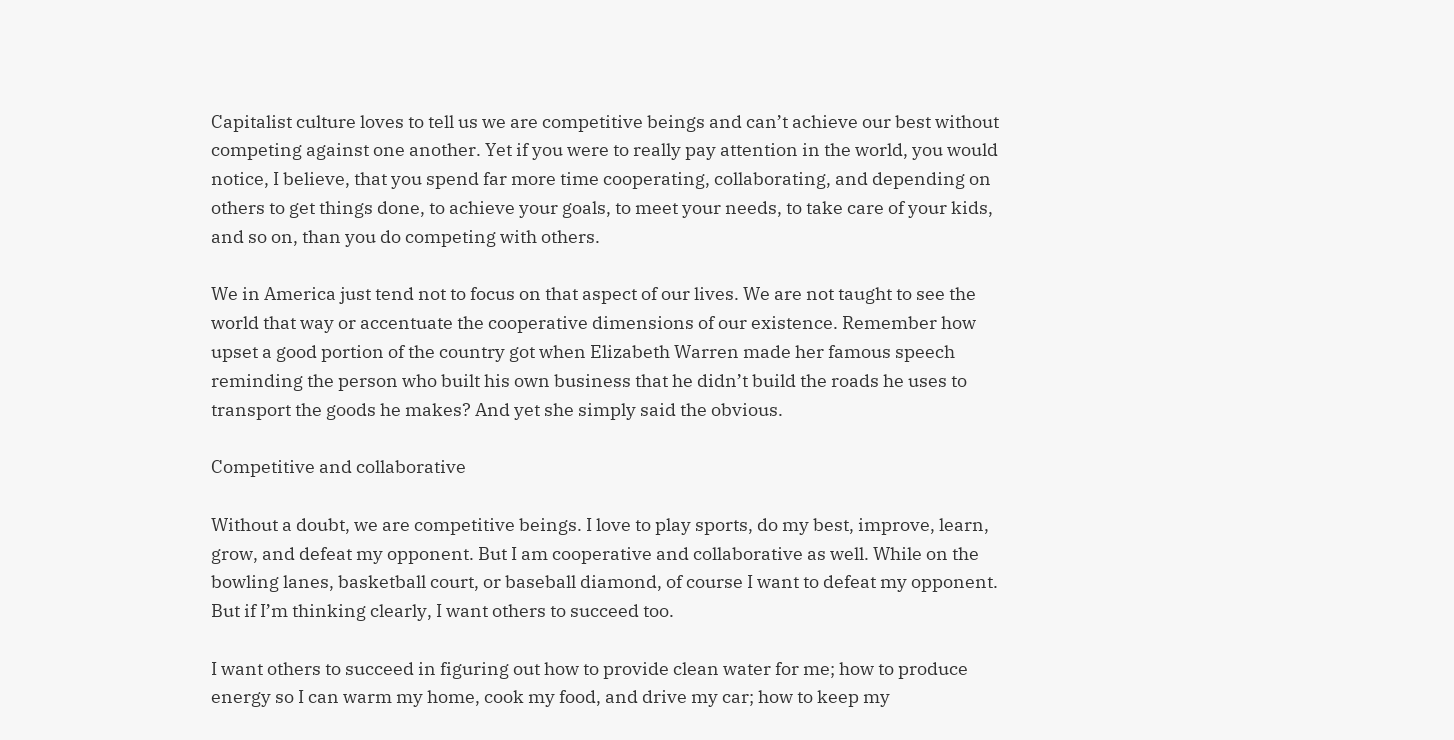Capitalist culture loves to tell us we are competitive beings and can’t achieve our best without competing against one another. Yet if you were to really pay attention in the world, you would notice, I believe, that you spend far more time cooperating, collaborating, and depending on others to get things done, to achieve your goals, to meet your needs, to take care of your kids, and so on, than you do competing with others.

We in America just tend not to focus on that aspect of our lives. We are not taught to see the world that way or accentuate the cooperative dimensions of our existence. Remember how upset a good portion of the country got when Elizabeth Warren made her famous speech reminding the person who built his own business that he didn’t build the roads he uses to transport the goods he makes? And yet she simply said the obvious.

Competitive and collaborative

Without a doubt, we are competitive beings. I love to play sports, do my best, improve, learn, grow, and defeat my opponent. But I am cooperative and collaborative as well. While on the bowling lanes, basketball court, or baseball diamond, of course I want to defeat my opponent. But if I’m thinking clearly, I want others to succeed too.

I want others to succeed in figuring out how to provide clean water for me; how to produce energy so I can warm my home, cook my food, and drive my car; how to keep my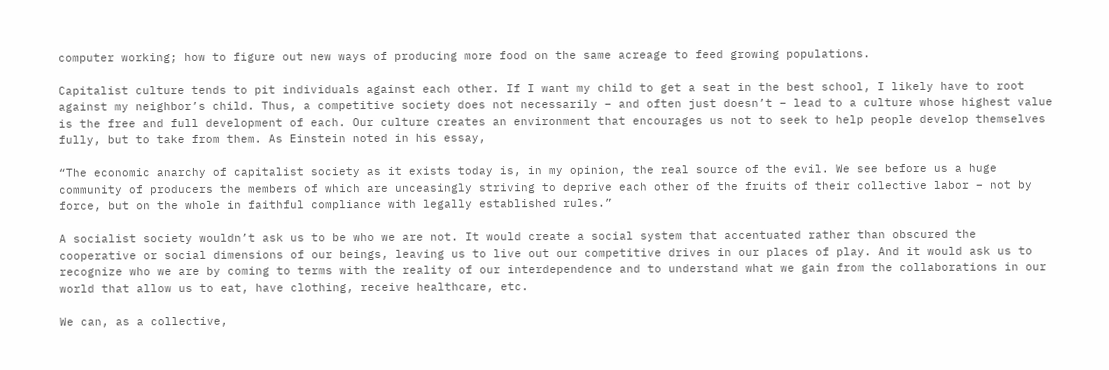computer working; how to figure out new ways of producing more food on the same acreage to feed growing populations.

Capitalist culture tends to pit individuals against each other. If I want my child to get a seat in the best school, I likely have to root against my neighbor’s child. Thus, a competitive society does not necessarily – and often just doesn’t – lead to a culture whose highest value is the free and full development of each. Our culture creates an environment that encourages us not to seek to help people develop themselves fully, but to take from them. As Einstein noted in his essay,

“The economic anarchy of capitalist society as it exists today is, in my opinion, the real source of the evil. We see before us a huge community of producers the members of which are unceasingly striving to deprive each other of the fruits of their collective labor – not by force, but on the whole in faithful compliance with legally established rules.”

A socialist society wouldn’t ask us to be who we are not. It would create a social system that accentuated rather than obscured the cooperative or social dimensions of our beings, leaving us to live out our competitive drives in our places of play. And it would ask us to recognize who we are by coming to terms with the reality of our interdependence and to understand what we gain from the collaborations in our world that allow us to eat, have clothing, receive healthcare, etc.

We can, as a collective,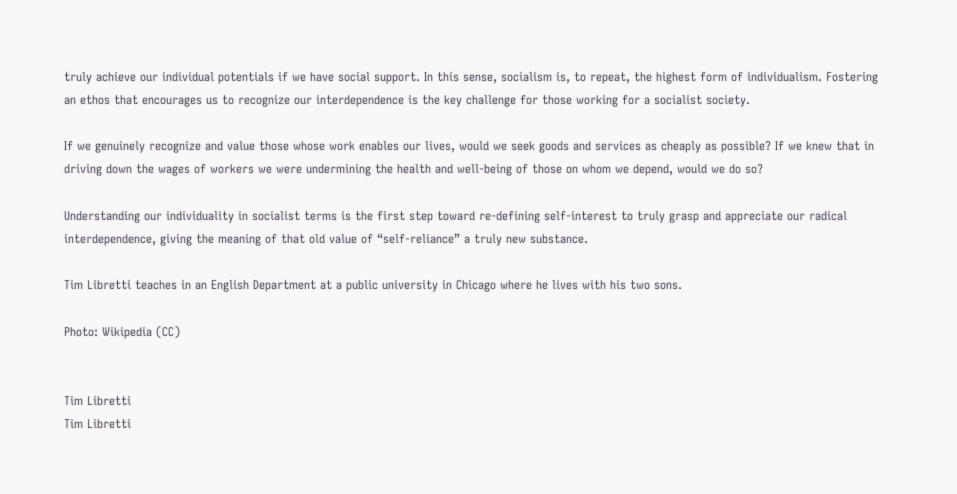truly achieve our individual potentials if we have social support. In this sense, socialism is, to repeat, the highest form of individualism. Fostering an ethos that encourages us to recognize our interdependence is the key challenge for those working for a socialist society.

If we genuinely recognize and value those whose work enables our lives, would we seek goods and services as cheaply as possible? If we knew that in driving down the wages of workers we were undermining the health and well-being of those on whom we depend, would we do so?

Understanding our individuality in socialist terms is the first step toward re-defining self-interest to truly grasp and appreciate our radical interdependence, giving the meaning of that old value of “self-reliance” a truly new substance.

Tim Libretti teaches in an English Department at a public university in Chicago where he lives with his two sons.

Photo: Wikipedia (CC)


Tim Libretti
Tim Libretti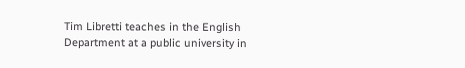Tim Libretti teaches in the English Department at a public university in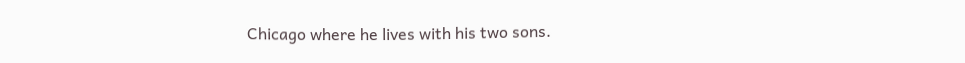Chicago where he lives with his two sons.